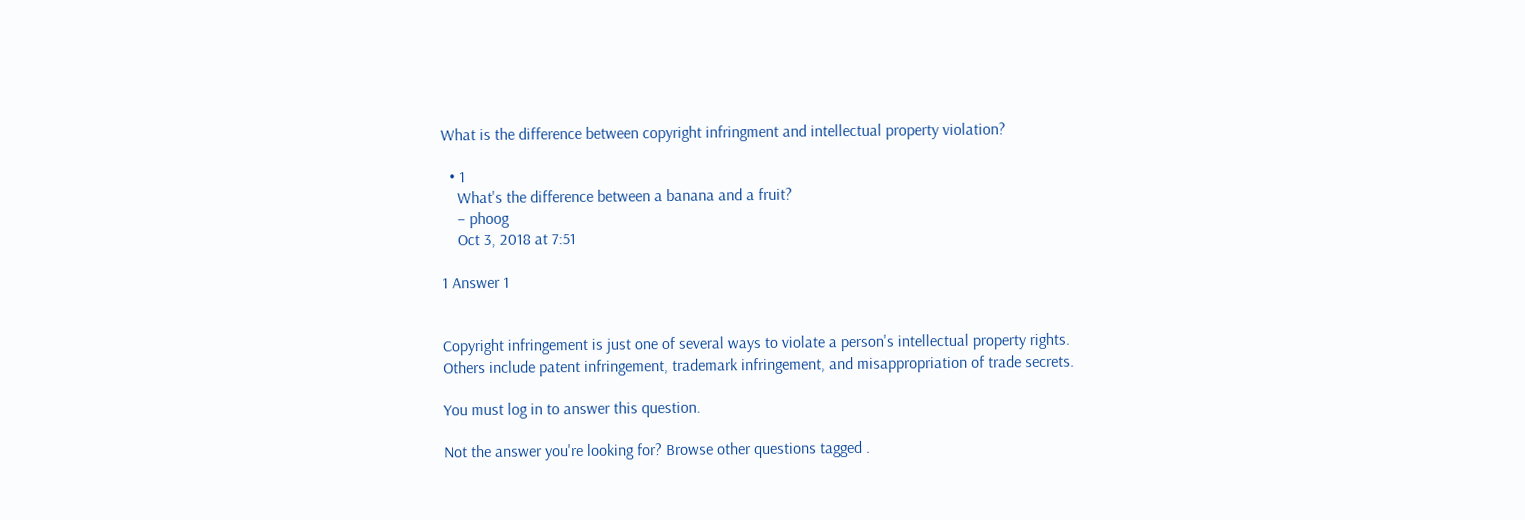What is the difference between copyright infringment and intellectual property violation?

  • 1
    What's the difference between a banana and a fruit?
    – phoog
    Oct 3, 2018 at 7:51

1 Answer 1


Copyright infringement is just one of several ways to violate a person's intellectual property rights. Others include patent infringement, trademark infringement, and misappropriation of trade secrets.

You must log in to answer this question.

Not the answer you're looking for? Browse other questions tagged .